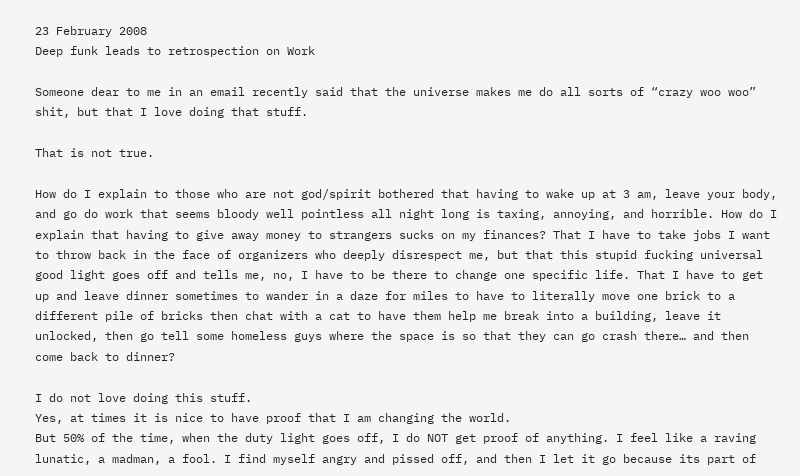23 February 2008
Deep funk leads to retrospection on Work

Someone dear to me in an email recently said that the universe makes me do all sorts of “crazy woo woo” shit, but that I love doing that stuff.

That is not true.

How do I explain to those who are not god/spirit bothered that having to wake up at 3 am, leave your body, and go do work that seems bloody well pointless all night long is taxing, annoying, and horrible. How do I explain that having to give away money to strangers sucks on my finances? That I have to take jobs I want to throw back in the face of organizers who deeply disrespect me, but that this stupid fucking universal good light goes off and tells me, no, I have to be there to change one specific life. That I have to get up and leave dinner sometimes to wander in a daze for miles to have to literally move one brick to a different pile of bricks then chat with a cat to have them help me break into a building, leave it unlocked, then go tell some homeless guys where the space is so that they can go crash there… and then come back to dinner?

I do not love doing this stuff.
Yes, at times it is nice to have proof that I am changing the world.
But 50% of the time, when the duty light goes off, I do NOT get proof of anything. I feel like a raving lunatic, a madman, a fool. I find myself angry and pissed off, and then I let it go because its part of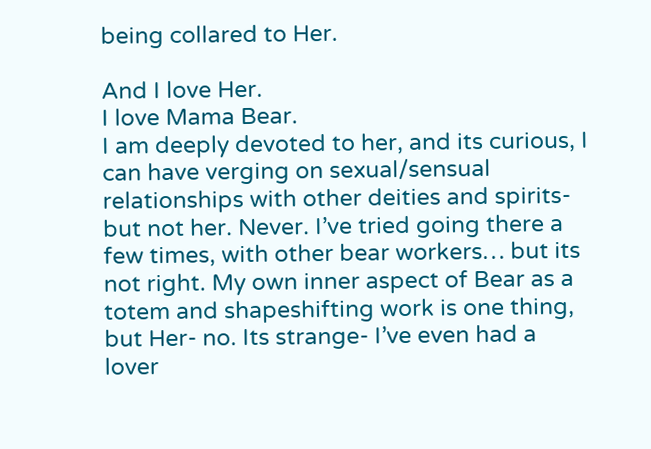being collared to Her.

And I love Her.
I love Mama Bear.
I am deeply devoted to her, and its curious, I can have verging on sexual/sensual relationships with other deities and spirits- but not her. Never. I’ve tried going there a few times, with other bear workers… but its not right. My own inner aspect of Bear as a totem and shapeshifting work is one thing, but Her- no. Its strange- I’ve even had a lover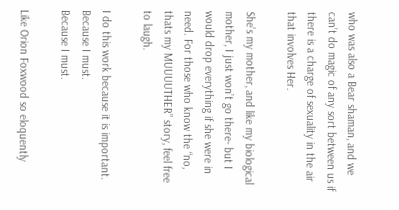who was also a Bear shaman, and we can’t do magic of any sort between us if there is a charge of sexuality in the air that involves Her.

She’s my mother, and like my biological mother, I just won’t go there- but I would drop everything if she were in need. For those who know the “no, thats my MUUUUTHER” story, feel free to laugh.

I do this work because it is important. Because I must.
Because I must.

Like Orion Foxwood so eloquently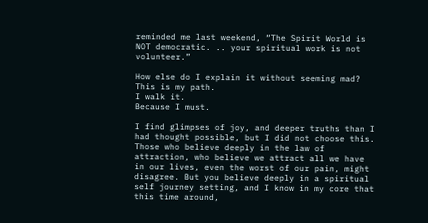reminded me last weekend, “The Spirit World is NOT democratic. .. your spiritual work is not volunteer.”

How else do I explain it without seeming mad?
This is my path.
I walk it.
Because I must.

I find glimpses of joy, and deeper truths than I had thought possible, but I did not choose this. Those who believe deeply in the law of attraction, who believe we attract all we have in our lives, even the worst of our pain, might disagree. But you believe deeply in a spiritual self journey setting, and I know in my core that this time around,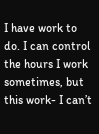I have work to do. I can control the hours I work sometimes, but this work- I can’t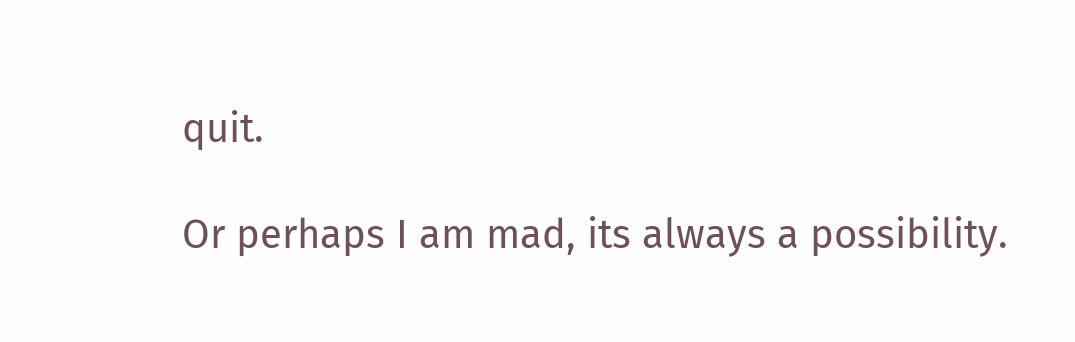quit.

Or perhaps I am mad, its always a possibility.